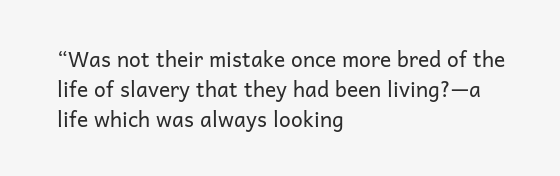“Was not their mistake once more bred of the life of slavery that they had been living?—a life which was always looking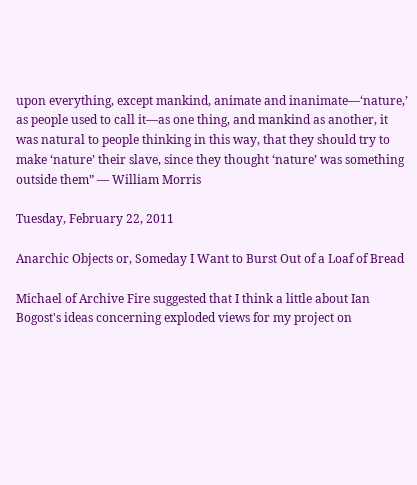upon everything, except mankind, animate and inanimate—‘nature,’ as people used to call it—as one thing, and mankind as another, it was natural to people thinking in this way, that they should try to make ‘nature’ their slave, since they thought ‘nature’ was something outside them” — William Morris

Tuesday, February 22, 2011

Anarchic Objects or, Someday I Want to Burst Out of a Loaf of Bread

Michael of Archive Fire suggested that I think a little about Ian Bogost's ideas concerning exploded views for my project on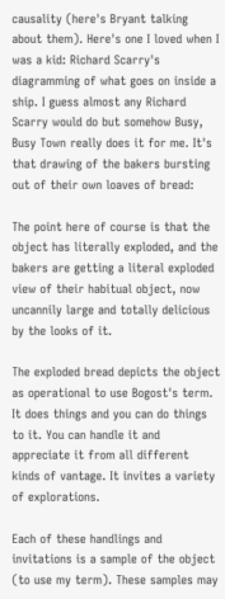causality (here's Bryant talking about them). Here's one I loved when I was a kid: Richard Scarry's diagramming of what goes on inside a ship. I guess almost any Richard Scarry would do but somehow Busy, Busy Town really does it for me. It's that drawing of the bakers bursting out of their own loaves of bread:

The point here of course is that the object has literally exploded, and the bakers are getting a literal exploded view of their habitual object, now uncannily large and totally delicious by the looks of it.

The exploded bread depicts the object as operational to use Bogost's term. It does things and you can do things to it. You can handle it and appreciate it from all different kinds of vantage. It invites a variety of explorations.

Each of these handlings and invitations is a sample of the object (to use my term). These samples may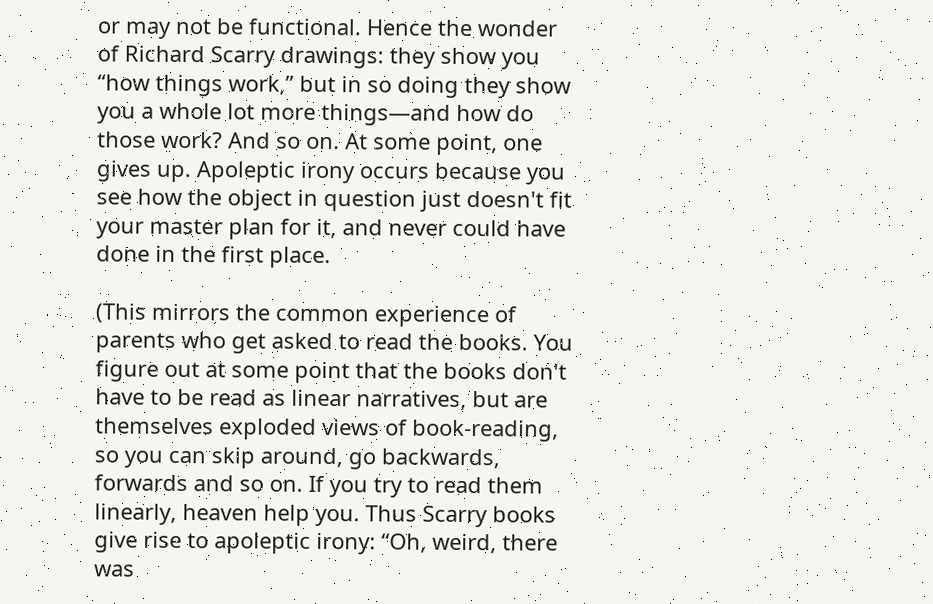or may not be functional. Hence the wonder of Richard Scarry drawings: they show you “how things work,” but in so doing they show you a whole lot more things—and how do those work? And so on. At some point, one gives up. Apoleptic irony occurs because you see how the object in question just doesn't fit your master plan for it, and never could have done in the first place.

(This mirrors the common experience of parents who get asked to read the books. You figure out at some point that the books don't have to be read as linear narratives, but are themselves exploded views of book-reading, so you can skip around, go backwards, forwards and so on. If you try to read them linearly, heaven help you. Thus Scarry books give rise to apoleptic irony: “Oh, weird, there was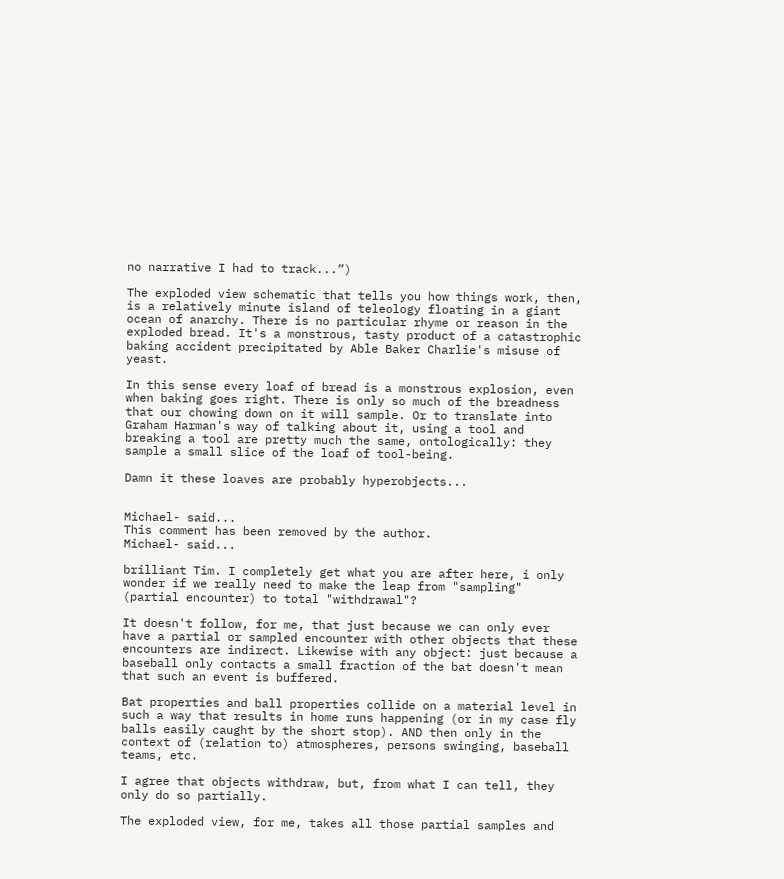no narrative I had to track...”)

The exploded view schematic that tells you how things work, then, is a relatively minute island of teleology floating in a giant ocean of anarchy. There is no particular rhyme or reason in the exploded bread. It's a monstrous, tasty product of a catastrophic baking accident precipitated by Able Baker Charlie's misuse of yeast.

In this sense every loaf of bread is a monstrous explosion, even when baking goes right. There is only so much of the breadness that our chowing down on it will sample. Or to translate into Graham Harman's way of talking about it, using a tool and breaking a tool are pretty much the same, ontologically: they sample a small slice of the loaf of tool-being.

Damn it these loaves are probably hyperobjects...


Michael- said...
This comment has been removed by the author.
Michael- said...

brilliant Tim. I completely get what you are after here, i only wonder if we really need to make the leap from "sampling" (partial encounter) to total "withdrawal"?

It doesn't follow, for me, that just because we can only ever have a partial or sampled encounter with other objects that these encounters are indirect. Likewise with any object: just because a baseball only contacts a small fraction of the bat doesn't mean that such an event is buffered.

Bat properties and ball properties collide on a material level in such a way that results in home runs happening (or in my case fly balls easily caught by the short stop). AND then only in the context of (relation to) atmospheres, persons swinging, baseball teams, etc.

I agree that objects withdraw, but, from what I can tell, they only do so partially.

The exploded view, for me, takes all those partial samples and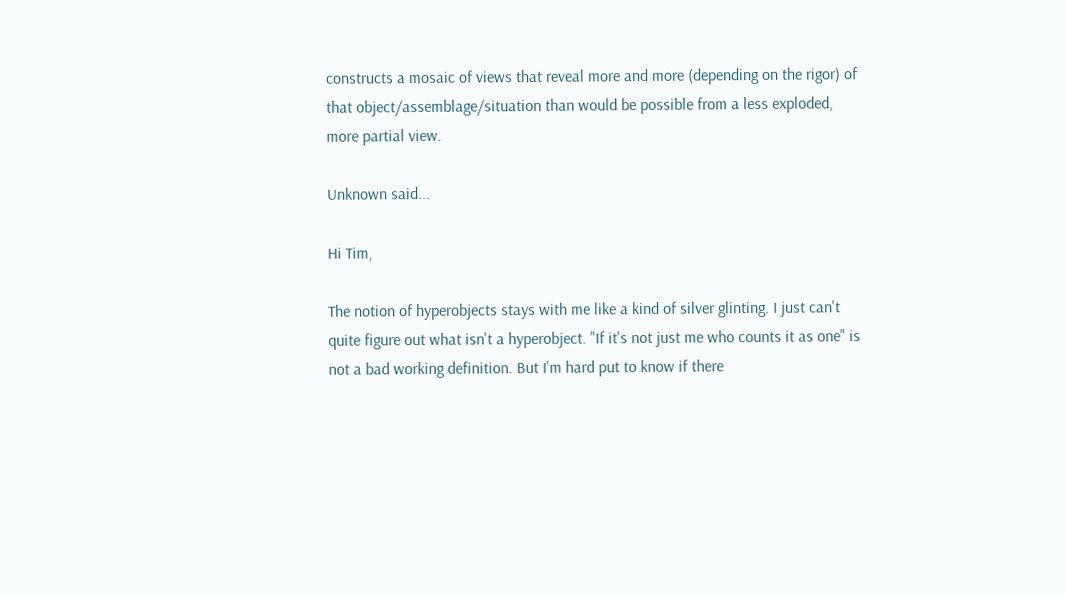constructs a mosaic of views that reveal more and more (depending on the rigor) of that object/assemblage/situation than would be possible from a less exploded, more partial view.

Unknown said...

Hi Tim,

The notion of hyperobjects stays with me like a kind of silver glinting. I just can't quite figure out what isn't a hyperobject. "If it's not just me who counts it as one" is not a bad working definition. But I'm hard put to know if there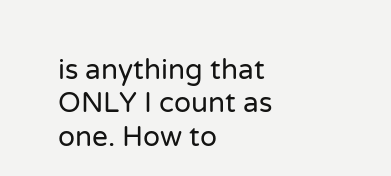is anything that ONLY I count as one. How to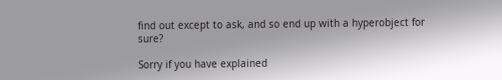find out except to ask, and so end up with a hyperobject for sure?

Sorry if you have explained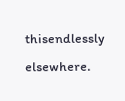thisendlessly elsewhere.